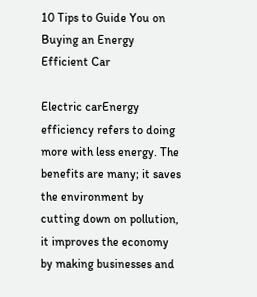10 Tips to Guide You on Buying an Energy Efficient Car

Electric carEnergy efficiency refers to doing more with less energy. The benefits are many; it saves the environment by cutting down on pollution, it improves the economy by making businesses and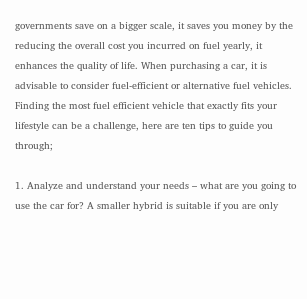governments save on a bigger scale, it saves you money by the reducing the overall cost you incurred on fuel yearly, it enhances the quality of life. When purchasing a car, it is advisable to consider fuel-efficient or alternative fuel vehicles. Finding the most fuel efficient vehicle that exactly fits your lifestyle can be a challenge, here are ten tips to guide you through;

1. Analyze and understand your needs – what are you going to use the car for? A smaller hybrid is suitable if you are only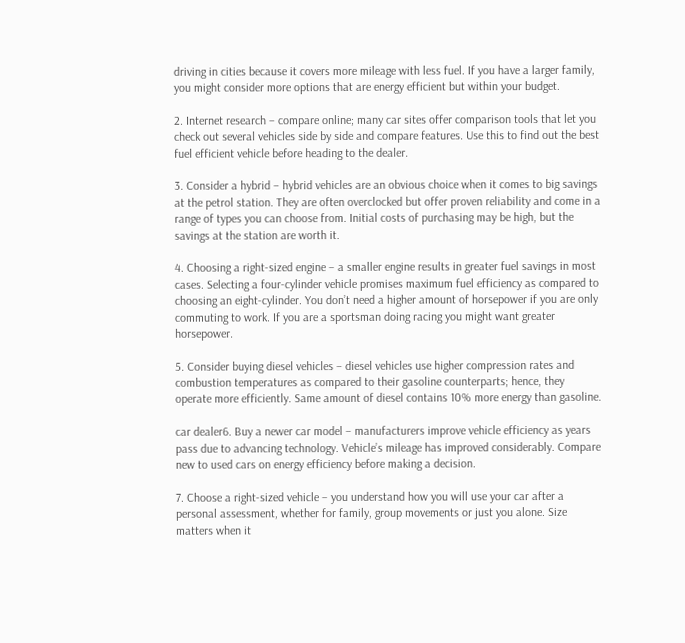driving in cities because it covers more mileage with less fuel. If you have a larger family, you might consider more options that are energy efficient but within your budget.

2. Internet research – compare online; many car sites offer comparison tools that let you check out several vehicles side by side and compare features. Use this to find out the best fuel efficient vehicle before heading to the dealer.

3. Consider a hybrid – hybrid vehicles are an obvious choice when it comes to big savings at the petrol station. They are often overclocked but offer proven reliability and come in a range of types you can choose from. Initial costs of purchasing may be high, but the savings at the station are worth it.

4. Choosing a right-sized engine – a smaller engine results in greater fuel savings in most cases. Selecting a four-cylinder vehicle promises maximum fuel efficiency as compared to choosing an eight-cylinder. You don’t need a higher amount of horsepower if you are only commuting to work. If you are a sportsman doing racing you might want greater horsepower.

5. Consider buying diesel vehicles – diesel vehicles use higher compression rates and combustion temperatures as compared to their gasoline counterparts; hence, they operate more efficiently. Same amount of diesel contains 10% more energy than gasoline.

car dealer6. Buy a newer car model – manufacturers improve vehicle efficiency as years pass due to advancing technology. Vehicle’s mileage has improved considerably. Compare new to used cars on energy efficiency before making a decision.

7. Choose a right-sized vehicle – you understand how you will use your car after a personal assessment, whether for family, group movements or just you alone. Size matters when it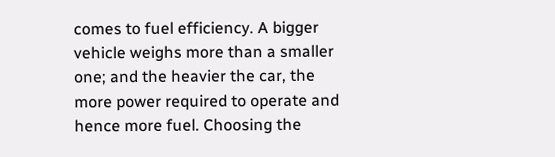comes to fuel efficiency. A bigger vehicle weighs more than a smaller one; and the heavier the car, the more power required to operate and hence more fuel. Choosing the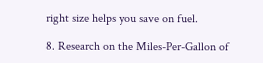right size helps you save on fuel.

8. Research on the Miles-Per-Gallon of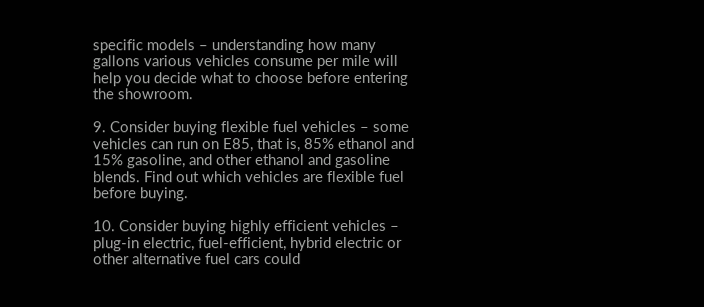specific models – understanding how many gallons various vehicles consume per mile will help you decide what to choose before entering the showroom.

9. Consider buying flexible fuel vehicles – some vehicles can run on E85, that is, 85% ethanol and 15% gasoline, and other ethanol and gasoline blends. Find out which vehicles are flexible fuel before buying.

10. Consider buying highly efficient vehicles – plug-in electric, fuel-efficient, hybrid electric or other alternative fuel cars could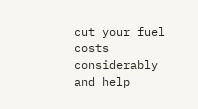cut your fuel costs considerably and help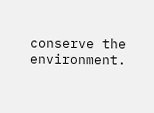conserve the environment.